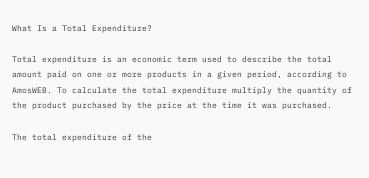What Is a Total Expenditure?

Total expenditure is an economic term used to describe the total amount paid on one or more products in a given period, according to AmosWEB. To calculate the total expenditure multiply the quantity of the product purchased by the price at the time it was purchased.

The total expenditure of the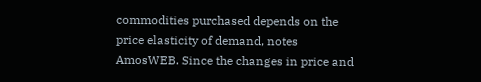commodities purchased depends on the price elasticity of demand, notes AmosWEB. Since the changes in price and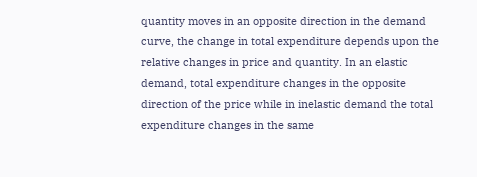quantity moves in an opposite direction in the demand curve, the change in total expenditure depends upon the relative changes in price and quantity. In an elastic demand, total expenditure changes in the opposite direction of the price while in inelastic demand the total expenditure changes in the same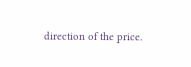direction of the price.